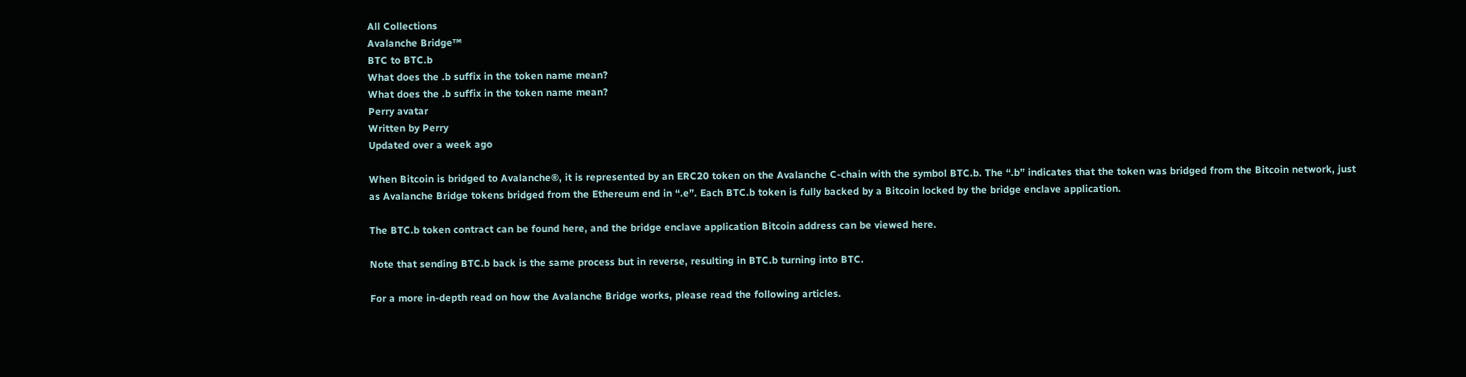All Collections
Avalanche Bridge™
BTC to BTC.b
What does the .b suffix in the token name mean?
What does the .b suffix in the token name mean?
Perry avatar
Written by Perry
Updated over a week ago

When Bitcoin is bridged to Avalanche®, it is represented by an ERC20 token on the Avalanche C-chain with the symbol BTC.b. The “.b” indicates that the token was bridged from the Bitcoin network, just as Avalanche Bridge tokens bridged from the Ethereum end in “.e”. Each BTC.b token is fully backed by a Bitcoin locked by the bridge enclave application.

The BTC.b token contract can be found here, and the bridge enclave application Bitcoin address can be viewed here.

Note that sending BTC.b back is the same process but in reverse, resulting in BTC.b turning into BTC.

For a more in-depth read on how the Avalanche Bridge works, please read the following articles.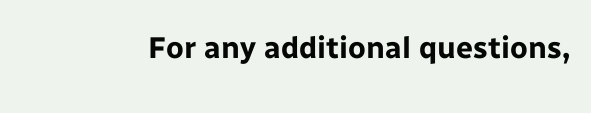For any additional questions,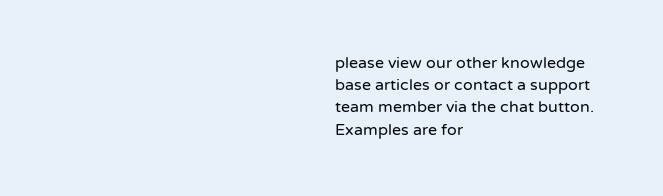please view our other knowledge base articles or contact a support team member via the chat button. Examples are for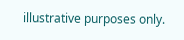illustrative purposes only.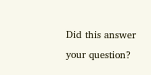Did this answer your question?